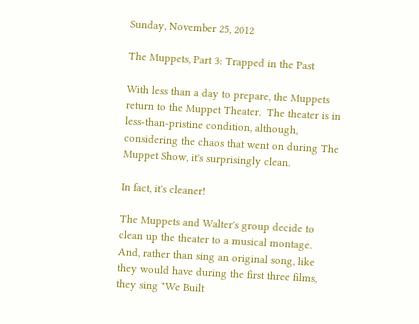Sunday, November 25, 2012

The Muppets, Part 3: Trapped in the Past

With less than a day to prepare, the Muppets return to the Muppet Theater.  The theater is in less-than-pristine condition, although, considering the chaos that went on during The Muppet Show, it's surprisingly clean.

In fact, it's cleaner!

The Muppets and Walter's group decide to clean up the theater to a musical montage.  And, rather than sing an original song, like they would have during the first three films, they sing "We Built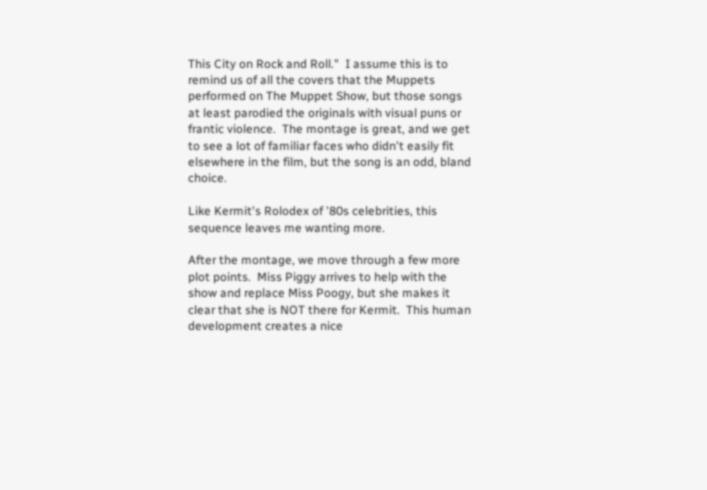This City on Rock and Roll."  I assume this is to remind us of all the covers that the Muppets performed on The Muppet Show, but those songs at least parodied the originals with visual puns or frantic violence.  The montage is great, and we get to see a lot of familiar faces who didn't easily fit elsewhere in the film, but the song is an odd, bland choice.

Like Kermit's Rolodex of '80s celebrities, this sequence leaves me wanting more.

After the montage, we move through a few more plot points.  Miss Piggy arrives to help with the show and replace Miss Poogy, but she makes it clear that she is NOT there for Kermit.  This human development creates a nice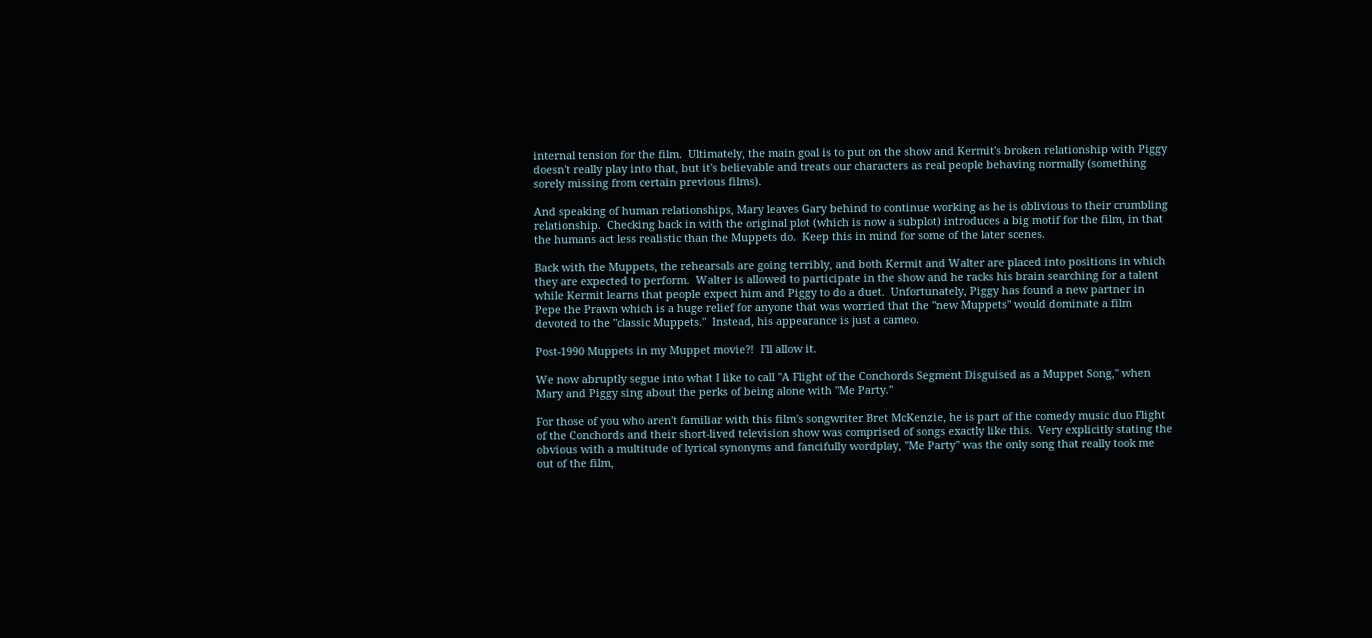internal tension for the film.  Ultimately, the main goal is to put on the show and Kermit's broken relationship with Piggy doesn't really play into that, but it's believable and treats our characters as real people behaving normally (something sorely missing from certain previous films).

And speaking of human relationships, Mary leaves Gary behind to continue working as he is oblivious to their crumbling relationship.  Checking back in with the original plot (which is now a subplot) introduces a big motif for the film, in that the humans act less realistic than the Muppets do.  Keep this in mind for some of the later scenes.

Back with the Muppets, the rehearsals are going terribly, and both Kermit and Walter are placed into positions in which they are expected to perform.  Walter is allowed to participate in the show and he racks his brain searching for a talent while Kermit learns that people expect him and Piggy to do a duet.  Unfortunately, Piggy has found a new partner in Pepe the Prawn which is a huge relief for anyone that was worried that the "new Muppets" would dominate a film devoted to the "classic Muppets."  Instead, his appearance is just a cameo.

Post-1990 Muppets in my Muppet movie?!  I'll allow it.

We now abruptly segue into what I like to call "A Flight of the Conchords Segment Disguised as a Muppet Song," when Mary and Piggy sing about the perks of being alone with "Me Party."

For those of you who aren't familiar with this film's songwriter Bret McKenzie, he is part of the comedy music duo Flight of the Conchords and their short-lived television show was comprised of songs exactly like this.  Very explicitly stating the obvious with a multitude of lyrical synonyms and fancifully wordplay, "Me Party" was the only song that really took me out of the film,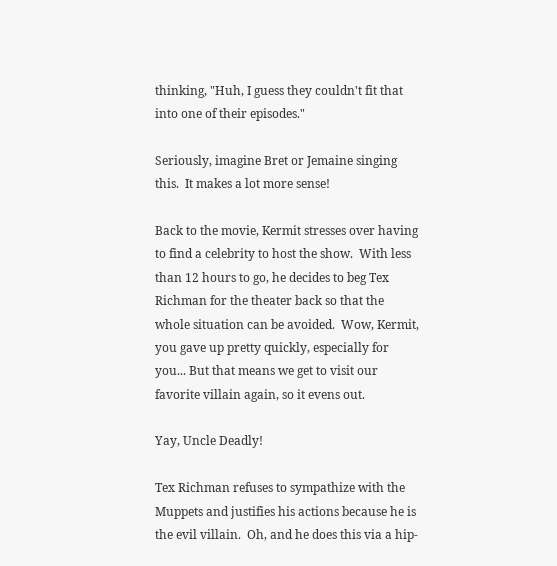thinking, "Huh, I guess they couldn't fit that into one of their episodes."

Seriously, imagine Bret or Jemaine singing this.  It makes a lot more sense!

Back to the movie, Kermit stresses over having to find a celebrity to host the show.  With less than 12 hours to go, he decides to beg Tex Richman for the theater back so that the whole situation can be avoided.  Wow, Kermit, you gave up pretty quickly, especially for you... But that means we get to visit our favorite villain again, so it evens out.

Yay, Uncle Deadly!

Tex Richman refuses to sympathize with the Muppets and justifies his actions because he is the evil villain.  Oh, and he does this via a hip-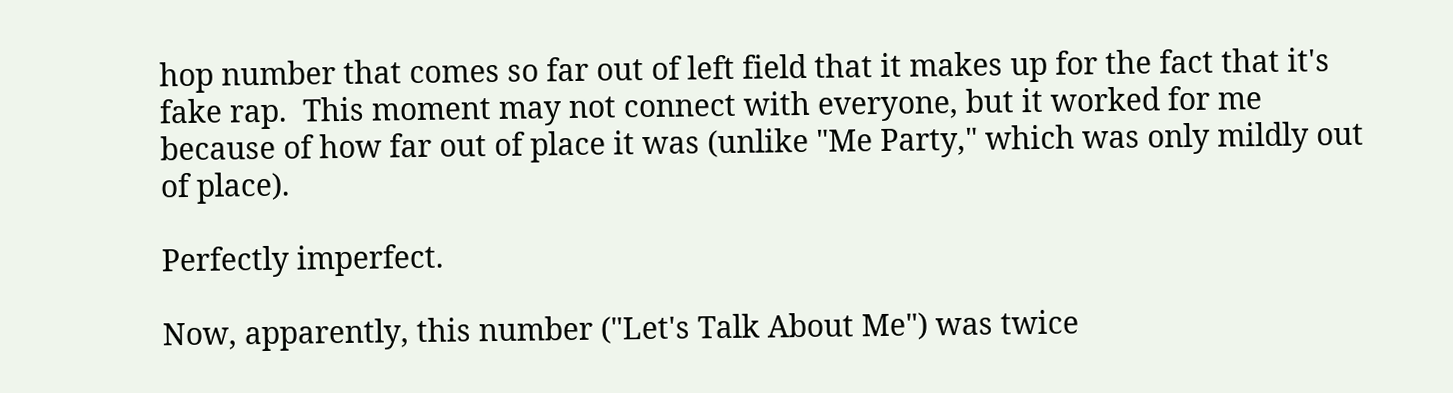hop number that comes so far out of left field that it makes up for the fact that it's fake rap.  This moment may not connect with everyone, but it worked for me because of how far out of place it was (unlike "Me Party," which was only mildly out of place).

Perfectly imperfect.

Now, apparently, this number ("Let's Talk About Me") was twice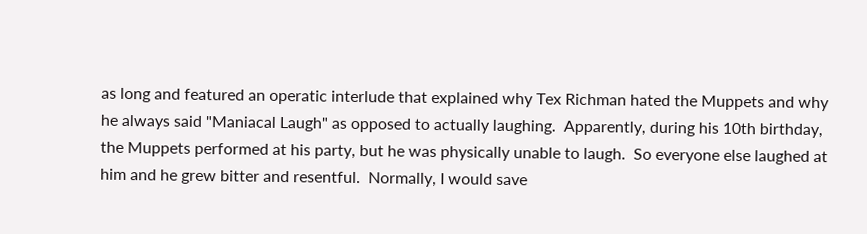as long and featured an operatic interlude that explained why Tex Richman hated the Muppets and why he always said "Maniacal Laugh" as opposed to actually laughing.  Apparently, during his 10th birthday, the Muppets performed at his party, but he was physically unable to laugh.  So everyone else laughed at him and he grew bitter and resentful.  Normally, I would save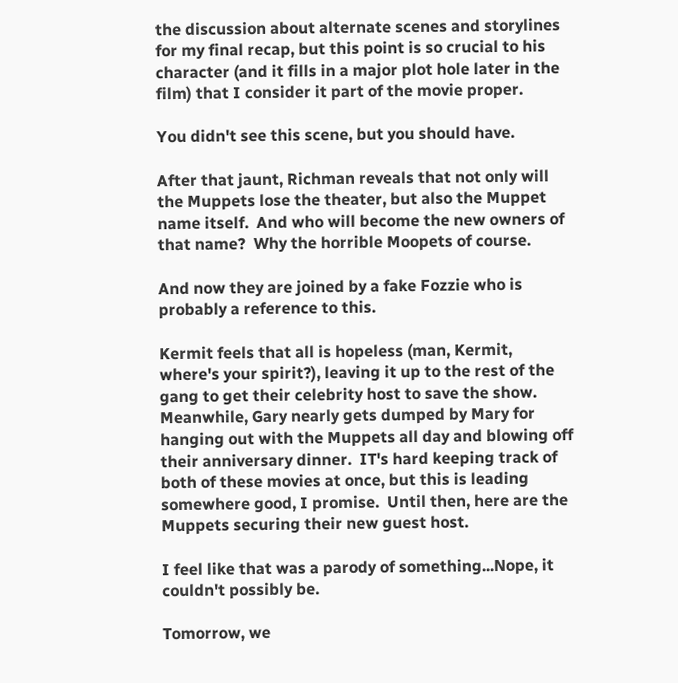the discussion about alternate scenes and storylines for my final recap, but this point is so crucial to his character (and it fills in a major plot hole later in the film) that I consider it part of the movie proper.

You didn't see this scene, but you should have.

After that jaunt, Richman reveals that not only will the Muppets lose the theater, but also the Muppet name itself.  And who will become the new owners of that name?  Why the horrible Moopets of course.

And now they are joined by a fake Fozzie who is probably a reference to this.

Kermit feels that all is hopeless (man, Kermit, where's your spirit?), leaving it up to the rest of the gang to get their celebrity host to save the show.  Meanwhile, Gary nearly gets dumped by Mary for hanging out with the Muppets all day and blowing off their anniversary dinner.  IT's hard keeping track of both of these movies at once, but this is leading somewhere good, I promise.  Until then, here are the Muppets securing their new guest host.

I feel like that was a parody of something...Nope, it couldn't possibly be.

Tomorrow, we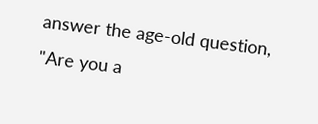answer the age-old question, "Are you a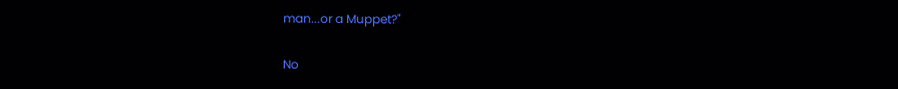man...or a Muppet?"

No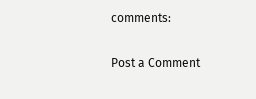comments:

Post a Comment